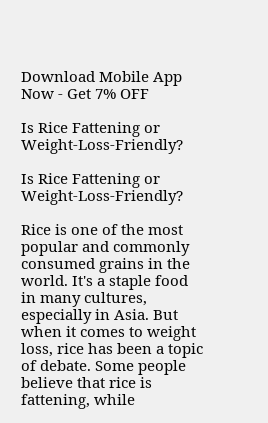Download Mobile App Now - Get 7% OFF

Is Rice Fattening or Weight-Loss-Friendly?

Is Rice Fattening or Weight-Loss-Friendly?

Rice is one of the most popular and commonly consumed grains in the world. It's a staple food in many cultures, especially in Asia. But when it comes to weight loss, rice has been a topic of debate. Some people believe that rice is fattening, while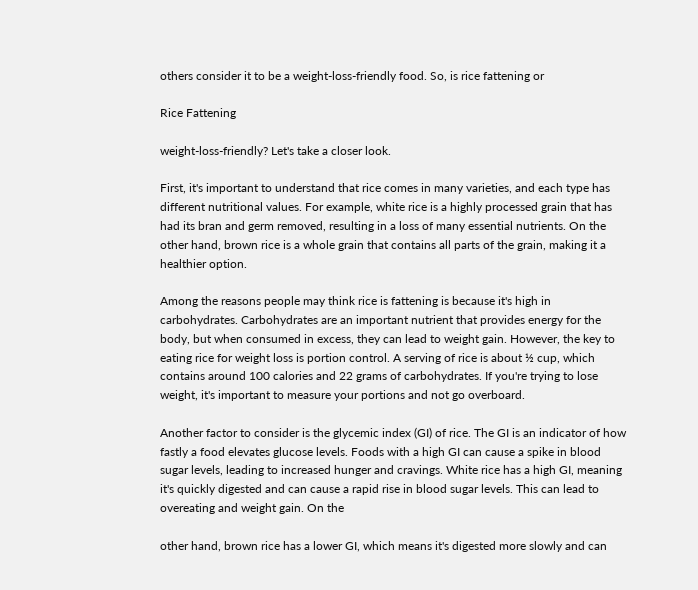others consider it to be a weight-loss-friendly food. So, is rice fattening or

Rice Fattening

weight-loss-friendly? Let's take a closer look.

First, it's important to understand that rice comes in many varieties, and each type has different nutritional values. For example, white rice is a highly processed grain that has had its bran and germ removed, resulting in a loss of many essential nutrients. On the other hand, brown rice is a whole grain that contains all parts of the grain, making it a healthier option.

Among the reasons people may think rice is fattening is because it's high in carbohydrates. Carbohydrates are an important nutrient that provides energy for the body, but when consumed in excess, they can lead to weight gain. However, the key to eating rice for weight loss is portion control. A serving of rice is about ½ cup, which contains around 100 calories and 22 grams of carbohydrates. If you're trying to lose weight, it's important to measure your portions and not go overboard.

Another factor to consider is the glycemic index (GI) of rice. The GI is an indicator of how fastly a food elevates glucose levels. Foods with a high GI can cause a spike in blood sugar levels, leading to increased hunger and cravings. White rice has a high GI, meaning it's quickly digested and can cause a rapid rise in blood sugar levels. This can lead to overeating and weight gain. On the

other hand, brown rice has a lower GI, which means it's digested more slowly and can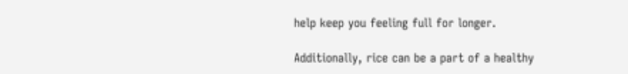help keep you feeling full for longer.

Additionally, rice can be a part of a healthy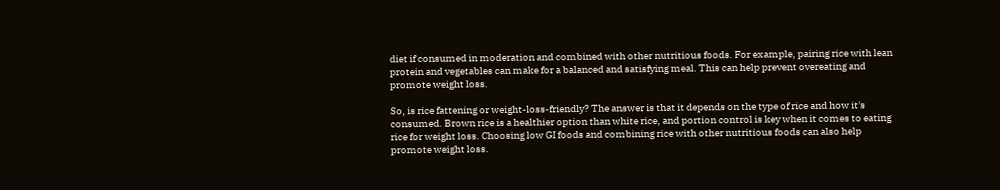diet if consumed in moderation and combined with other nutritious foods. For example, pairing rice with lean protein and vegetables can make for a balanced and satisfying meal. This can help prevent overeating and promote weight loss.

So, is rice fattening or weight-loss-friendly? The answer is that it depends on the type of rice and how it's consumed. Brown rice is a healthier option than white rice, and portion control is key when it comes to eating rice for weight loss. Choosing low GI foods and combining rice with other nutritious foods can also help promote weight loss.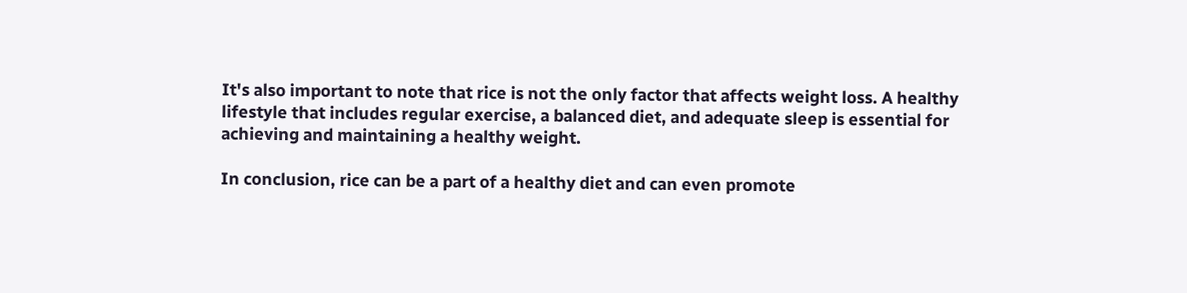It's also important to note that rice is not the only factor that affects weight loss. A healthy lifestyle that includes regular exercise, a balanced diet, and adequate sleep is essential for achieving and maintaining a healthy weight.

In conclusion, rice can be a part of a healthy diet and can even promote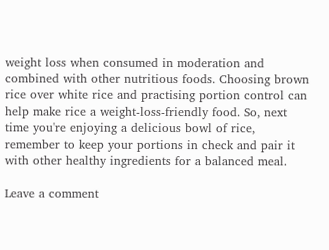weight loss when consumed in moderation and combined with other nutritious foods. Choosing brown rice over white rice and practising portion control can help make rice a weight-loss-friendly food. So, next time you're enjoying a delicious bowl of rice, remember to keep your portions in check and pair it with other healthy ingredients for a balanced meal.

Leave a comment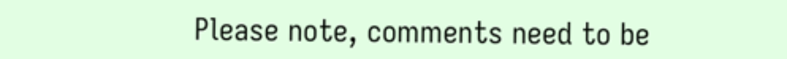Please note, comments need to be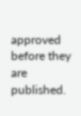approved before they are published.